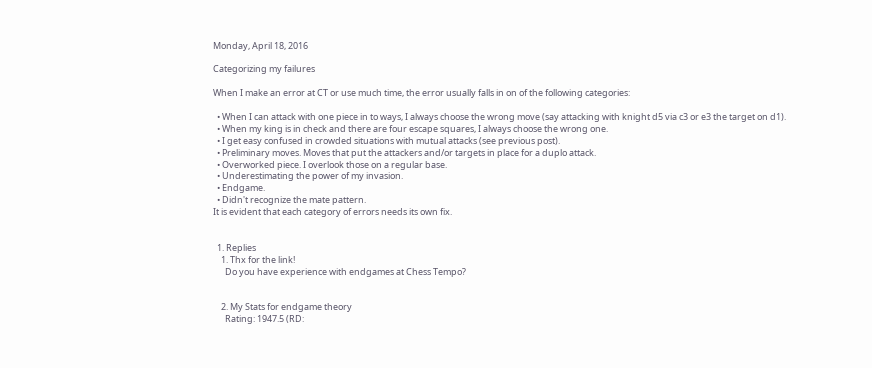Monday, April 18, 2016

Categorizing my failures

When I make an error at CT or use much time, the error usually falls in on of the following categories:

  • When I can attack with one piece in to ways, I always choose the wrong move (say attacking with knight d5 via c3 or e3 the target on d1).
  • When my king is in check and there are four escape squares, I always choose the wrong one.
  • I get easy confused in crowded situations with mutual attacks (see previous post).
  • Preliminary moves. Moves that put the attackers and/or targets in place for a duplo attack.
  • Overworked piece. I overlook those on a regular base.
  • Underestimating the power of my invasion.
  • Endgame.
  • Didn't recognize the mate pattern.
It is evident that each category of errors needs its own fix.


  1. Replies
    1. Thx for the link!
      Do you have experience with endgames at Chess Tempo?


    2. My Stats for endgame theory
      Rating: 1947.5 (RD: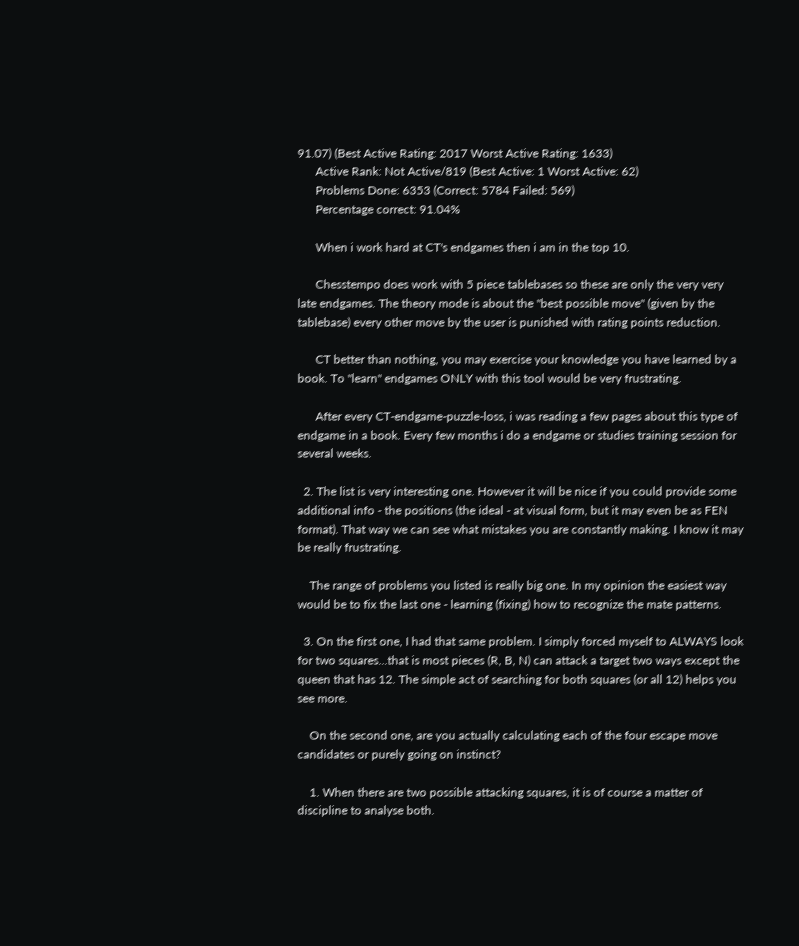91.07) (Best Active Rating: 2017 Worst Active Rating: 1633)
      Active Rank: Not Active/819 (Best Active: 1 Worst Active: 62)
      Problems Done: 6353 (Correct: 5784 Failed: 569)
      Percentage correct: 91.04%

      When i work hard at CT's endgames then i am in the top 10.

      Chesstempo does work with 5 piece tablebases so these are only the very very late endgames. The theory mode is about the "best possible move" (given by the tablebase) every other move by the user is punished with rating points reduction.

      CT better than nothing, you may exercise your knowledge you have learned by a book. To "learn" endgames ONLY with this tool would be very frustrating.

      After every CT-endgame-puzzle-loss, i was reading a few pages about this type of endgame in a book. Every few months i do a endgame or studies training session for several weeks.

  2. The list is very interesting one. However it will be nice if you could provide some additional info - the positions (the ideal - at visual form, but it may even be as FEN format). That way we can see what mistakes you are constantly making. I know it may be really frustrating.

    The range of problems you listed is really big one. In my opinion the easiest way would be to fix the last one - learning (fixing) how to recognize the mate patterns.

  3. On the first one, I had that same problem. I simply forced myself to ALWAYS look for two squares...that is most pieces (R, B, N) can attack a target two ways except the queen that has 12. The simple act of searching for both squares (or all 12) helps you see more.

    On the second one, are you actually calculating each of the four escape move candidates or purely going on instinct?

    1. When there are two possible attacking squares, it is of course a matter of discipline to analyse both.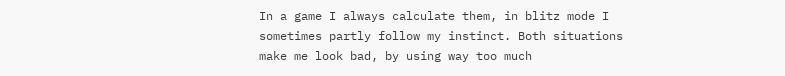In a game I always calculate them, in blitz mode I sometimes partly follow my instinct. Both situations make me look bad, by using way too much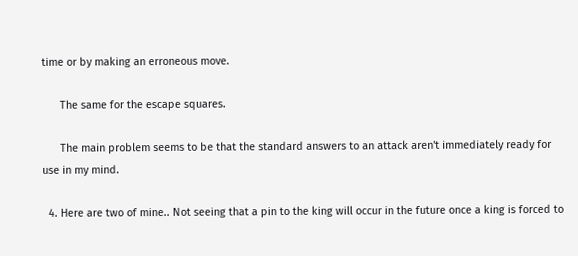time or by making an erroneous move.

      The same for the escape squares.

      The main problem seems to be that the standard answers to an attack aren't immediately ready for use in my mind.

  4. Here are two of mine.. Not seeing that a pin to the king will occur in the future once a king is forced to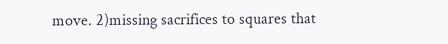move. 2)missing sacrifices to squares that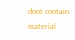dont contain material